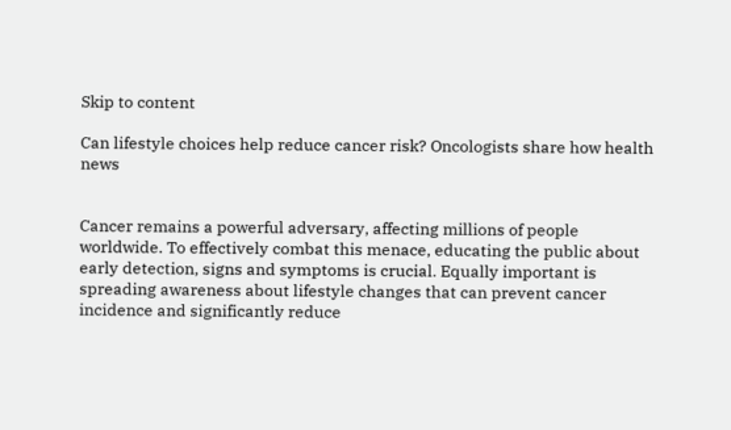Skip to content

Can lifestyle choices help reduce cancer risk? Oncologists share how health news


Cancer remains a powerful adversary, affecting millions of people worldwide. To effectively combat this menace, educating the public about early detection, signs and symptoms is crucial. Equally important is spreading awareness about lifestyle changes that can prevent cancer incidence and significantly reduce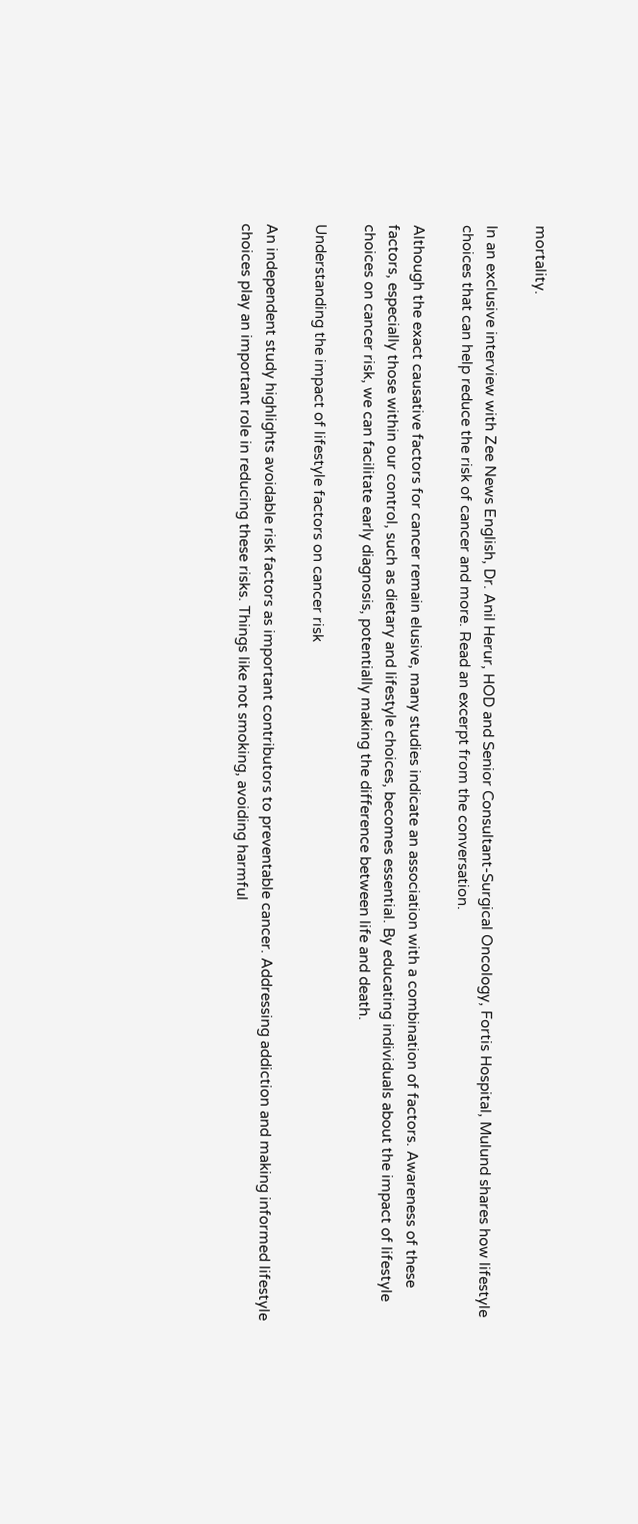mortality.

In an exclusive interview with Zee News English, Dr. Anil Herur, HOD and Senior Consultant-Surgical Oncology, Fortis Hospital, Mulund shares how lifestyle choices that can help reduce the risk of cancer and more. Read an excerpt from the conversation.

Although the exact causative factors for cancer remain elusive, many studies indicate an association with a combination of factors. Awareness of these factors, especially those within our control, such as dietary and lifestyle choices, becomes essential. By educating individuals about the impact of lifestyle choices on cancer risk, we can facilitate early diagnosis, potentially making the difference between life and death.

Understanding the impact of lifestyle factors on cancer risk

An independent study highlights avoidable risk factors as important contributors to preventable cancer. Addressing addiction and making informed lifestyle choices play an important role in reducing these risks. Things like not smoking, avoiding harmful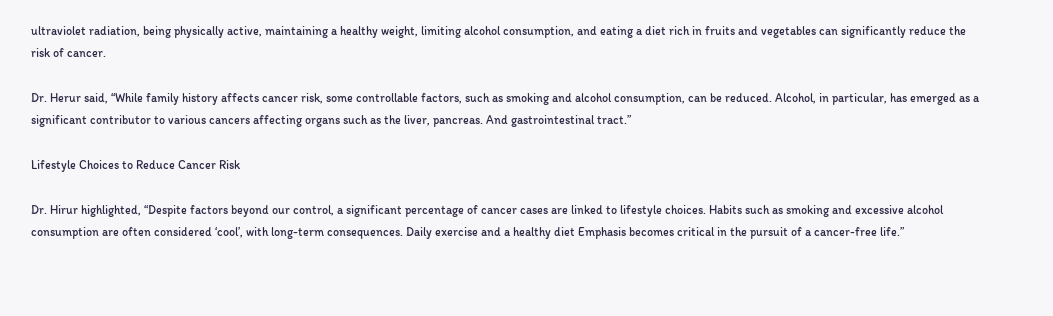ultraviolet radiation, being physically active, maintaining a healthy weight, limiting alcohol consumption, and eating a diet rich in fruits and vegetables can significantly reduce the risk of cancer.

Dr. Herur said, “While family history affects cancer risk, some controllable factors, such as smoking and alcohol consumption, can be reduced. Alcohol, in particular, has emerged as a significant contributor to various cancers affecting organs such as the liver, pancreas. And gastrointestinal tract.”

Lifestyle Choices to Reduce Cancer Risk

Dr. Hirur highlighted, “Despite factors beyond our control, a significant percentage of cancer cases are linked to lifestyle choices. Habits such as smoking and excessive alcohol consumption are often considered ‘cool’, with long-term consequences. Daily exercise and a healthy diet Emphasis becomes critical in the pursuit of a cancer-free life.”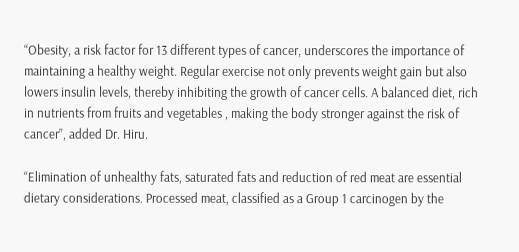“Obesity, a risk factor for 13 different types of cancer, underscores the importance of maintaining a healthy weight. Regular exercise not only prevents weight gain but also lowers insulin levels, thereby inhibiting the growth of cancer cells. A balanced diet, rich in nutrients from fruits and vegetables , making the body stronger against the risk of cancer”, added Dr. Hiru.

“Elimination of unhealthy fats, saturated fats and reduction of red meat are essential dietary considerations. Processed meat, classified as a Group 1 carcinogen by the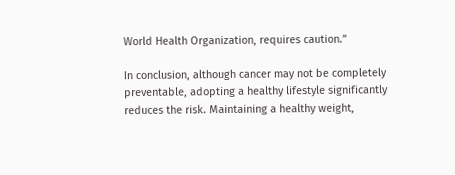World Health Organization, requires caution.”

In conclusion, although cancer may not be completely preventable, adopting a healthy lifestyle significantly reduces the risk. Maintaining a healthy weight,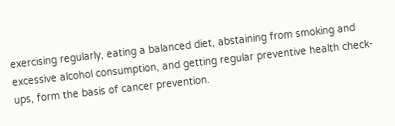exercising regularly, eating a balanced diet, abstaining from smoking and excessive alcohol consumption, and getting regular preventive health check-ups, form the basis of cancer prevention.